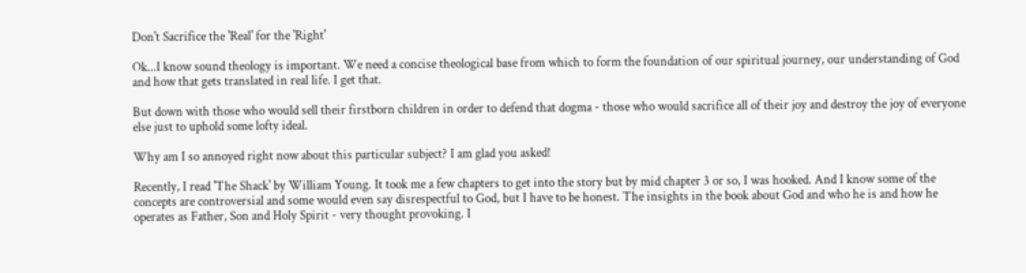Don't Sacrifice the 'Real' for the 'Right'

Ok...I know sound theology is important. We need a concise theological base from which to form the foundation of our spiritual journey, our understanding of God and how that gets translated in real life. I get that.

But down with those who would sell their firstborn children in order to defend that dogma - those who would sacrifice all of their joy and destroy the joy of everyone else just to uphold some lofty ideal.

Why am I so annoyed right now about this particular subject? I am glad you asked!

Recently, I read 'The Shack' by William Young. It took me a few chapters to get into the story but by mid chapter 3 or so, I was hooked. And I know some of the concepts are controversial and some would even say disrespectful to God, but I have to be honest. The insights in the book about God and who he is and how he operates as Father, Son and Holy Spirit - very thought provoking. I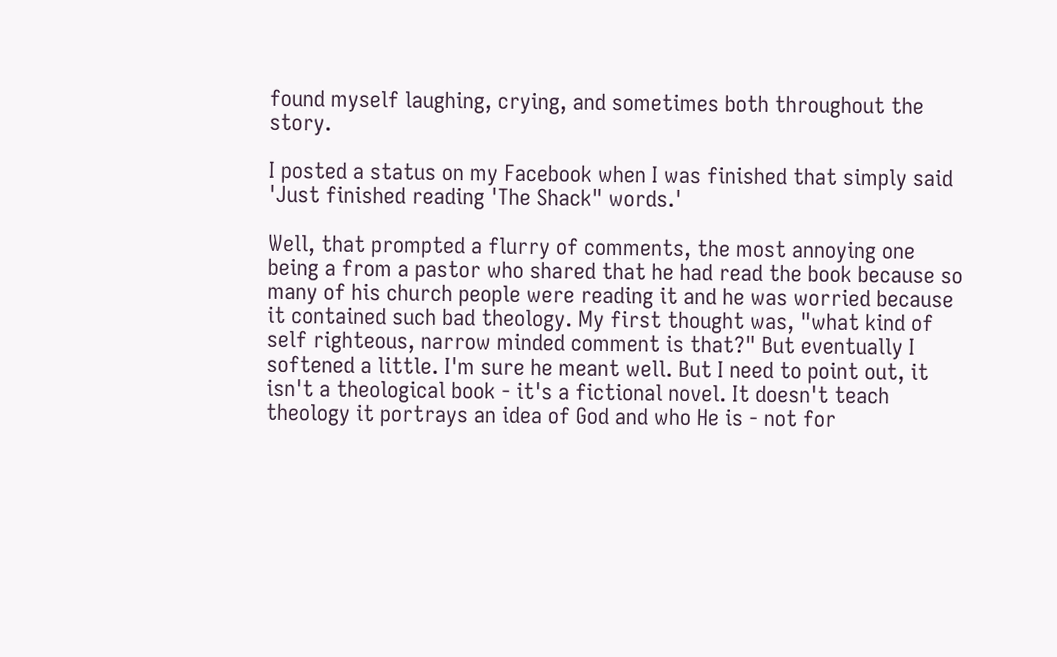found myself laughing, crying, and sometimes both throughout the story.

I posted a status on my Facebook when I was finished that simply said 'Just finished reading 'The Shack" words.'

Well, that prompted a flurry of comments, the most annoying one being a from a pastor who shared that he had read the book because so many of his church people were reading it and he was worried because it contained such bad theology. My first thought was, "what kind of self righteous, narrow minded comment is that?" But eventually I softened a little. I'm sure he meant well. But I need to point out, it isn't a theological book - it's a fictional novel. It doesn't teach theology it portrays an idea of God and who He is - not for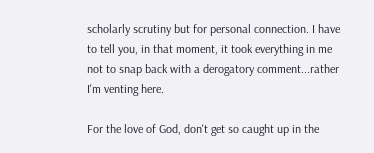scholarly scrutiny but for personal connection. I have to tell you, in that moment, it took everything in me not to snap back with a derogatory comment...rather I'm venting here.

For the love of God, don't get so caught up in the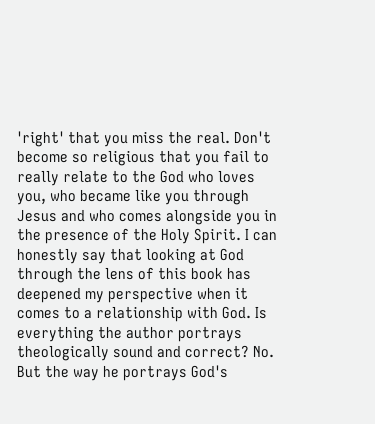'right' that you miss the real. Don't become so religious that you fail to really relate to the God who loves you, who became like you through Jesus and who comes alongside you in the presence of the Holy Spirit. I can honestly say that looking at God through the lens of this book has deepened my perspective when it comes to a relationship with God. Is everything the author portrays theologically sound and correct? No. But the way he portrays God's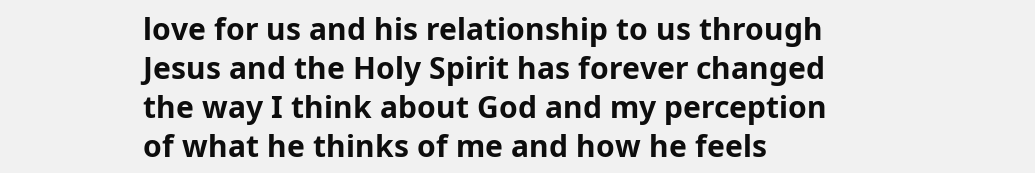love for us and his relationship to us through Jesus and the Holy Spirit has forever changed the way I think about God and my perception of what he thinks of me and how he feels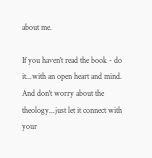about me.

If you haven't read the book - do it...with an open heart and mind. And don't worry about the theology...just let it connect with your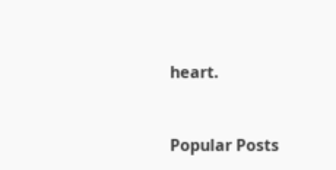heart.


Popular Posts